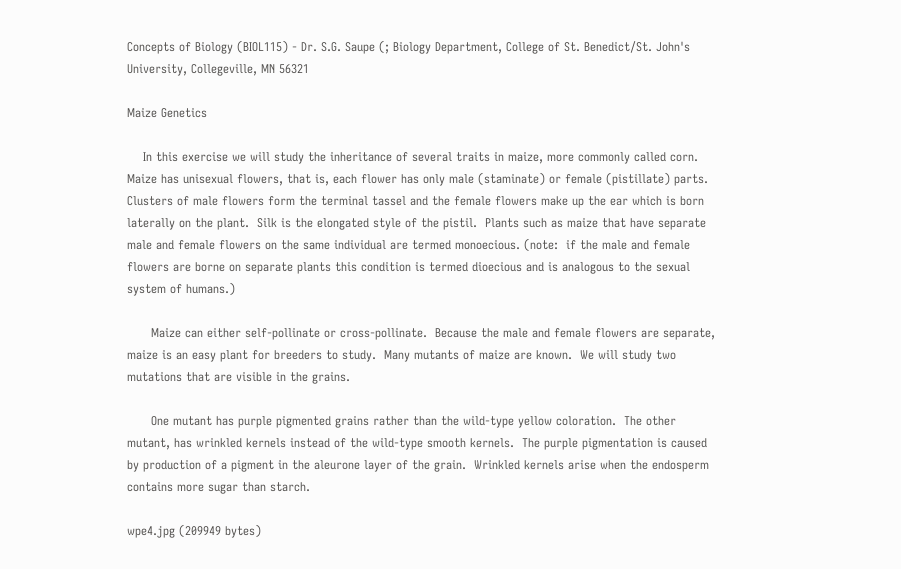Concepts of Biology (BIOL115) - Dr. S.G. Saupe (; Biology Department, College of St. Benedict/St. John's University, Collegeville, MN 56321

Maize Genetics

    In this exercise we will study the inheritance of several traits in maize, more commonly called corn.  Maize has unisexual flowers, that is, each flower has only male (staminate) or female (pistillate) parts.  Clusters of male flowers form the terminal tassel and the female flowers make up the ear which is born laterally on the plant.  Silk is the elongated style of the pistil.  Plants such as maize that have separate male and female flowers on the same individual are termed monoecious. (note:  if the male and female flowers are borne on separate plants this condition is termed dioecious and is analogous to the sexual system of humans.)

      Maize can either self-pollinate or cross-pollinate.  Because the male and female flowers are separate, maize is an easy plant for breeders to study.  Many mutants of maize are known.  We will study two mutations that are visible in the grains.

      One mutant has purple pigmented grains rather than the wild-type yellow coloration.  The other mutant, has wrinkled kernels instead of the wild-type smooth kernels.  The purple pigmentation is caused by production of a pigment in the aleurone layer of the grain.  Wrinkled kernels arise when the endosperm contains more sugar than starch.

wpe4.jpg (209949 bytes)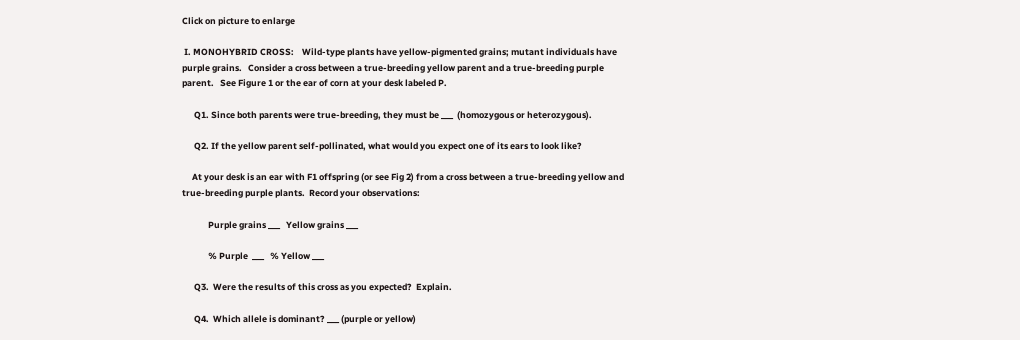Click on picture to enlarge

 I. MONOHYBRID CROSS:    Wild-type plants have yellow-pigmented grains; mutant individuals have purple grains.   Consider a cross between a true-breeding yellow parent and a true-breeding purple parent.   See Figure 1 or the ear of corn at your desk labeled P.

      Q1. Since both parents were true-breeding, they must be ___  (homozygous or heterozygous).

      Q2. If the yellow parent self-pollinated, what would you expect one of its ears to look like?

     At your desk is an ear with F1 offspring (or see Fig 2) from a cross between a true-breeding yellow and true-breeding purple plants.  Record your observations:

             Purple grains ___   Yellow grains ___

             % Purple  ___   % Yellow ___

      Q3.  Were the results of this cross as you expected?  Explain.

      Q4.  Which allele is dominant? ___ (purple or yellow)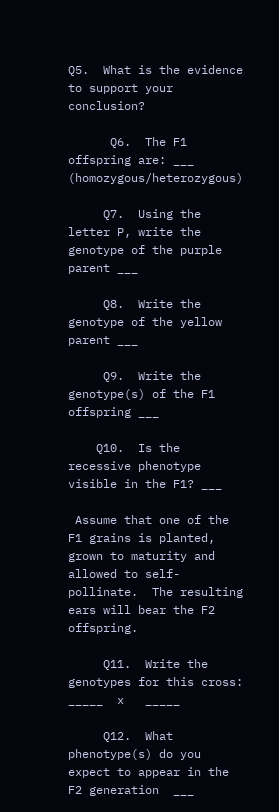Q5.  What is the evidence to support your conclusion?

      Q6.  The F1 offspring are: ___ (homozygous/heterozygous)

     Q7.  Using the letter P, write the genotype of the purple parent ___

     Q8.  Write the genotype of the yellow parent ___

     Q9.  Write the genotype(s) of the F1 offspring ___

    Q10.  Is the recessive phenotype visible in the F1? ___

 Assume that one of the F1 grains is planted, grown to maturity and allowed to self-pollinate.  The resulting ears will bear the F2 offspring.

     Q11.  Write the genotypes for this cross:  _____  x   _____

     Q12.  What phenotype(s) do you expect to appear in the F2 generation  ___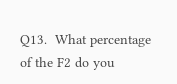Q13.  What percentage of the F2 do you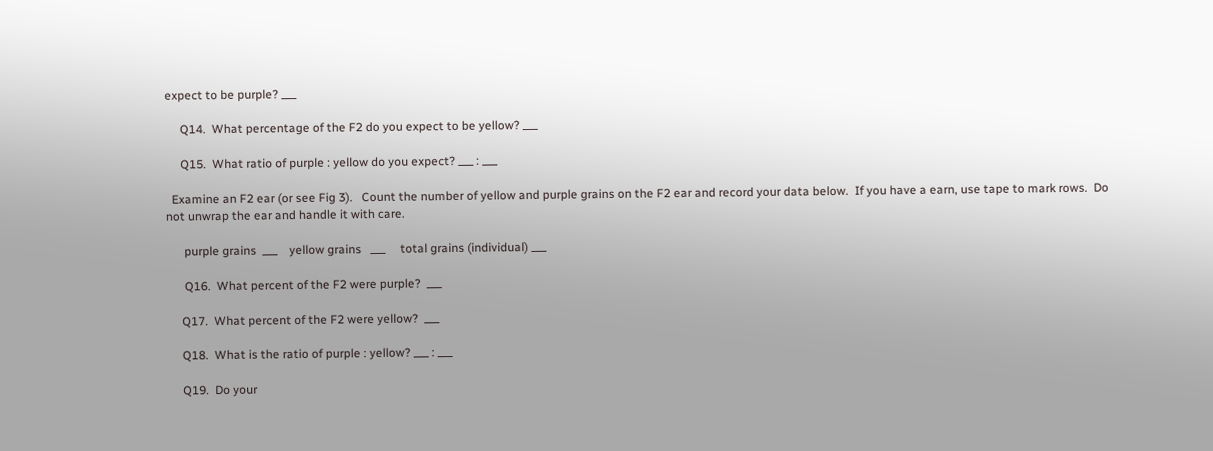expect to be purple? ___

     Q14.  What percentage of the F2 do you expect to be yellow? ___

     Q15.  What ratio of purple : yellow do you expect? ___ : ___

  Examine an F2 ear (or see Fig 3).   Count the number of yellow and purple grains on the F2 ear and record your data below.  If you have a earn, use tape to mark rows.  Do not unwrap the ear and handle it with care.

      purple grains  ___    yellow grains   ___     total grains (individual) ___

      Q16.  What percent of the F2 were purple?  ___

     Q17.  What percent of the F2 were yellow?  ___

     Q18.  What is the ratio of purple : yellow? ___ : ___

     Q19.  Do your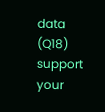data (Q18) support your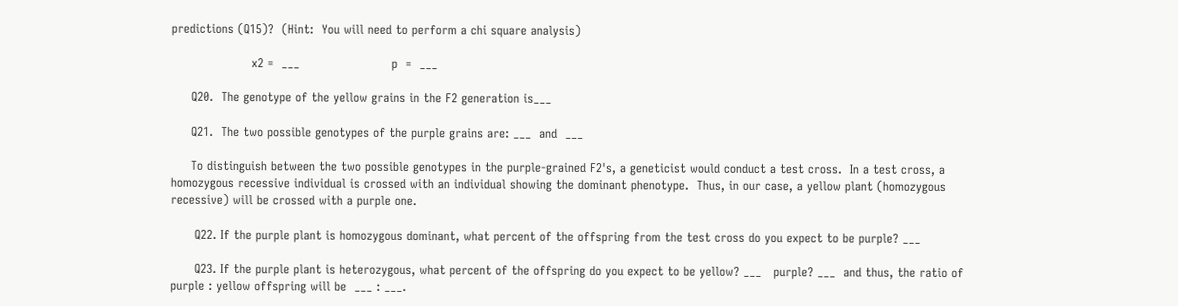predictions (Q15)?  (Hint:  You will need to perform a chi square analysis)

                    x2 =  ___                       p  =  ___

     Q20.  The genotype of the yellow grains in the F2 generation is___

     Q21.  The two possible genotypes of the purple grains are: ___  and  ___

     To distinguish between the two possible genotypes in the purple-grained F2's, a geneticist would conduct a test cross.  In a test cross, a homozygous recessive individual is crossed with an individual showing the dominant phenotype.  Thus, in our case, a yellow plant (homozygous recessive) will be crossed with a purple one.

      Q22. If the purple plant is homozygous dominant, what percent of the offspring from the test cross do you expect to be purple? ___

      Q23. If the purple plant is heterozygous, what percent of the offspring do you expect to be yellow? ___   purple? ___  and thus, the ratio of purple : yellow offspring will be  ___ : ___.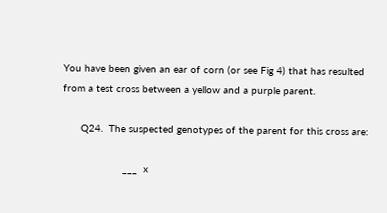You have been given an ear of corn (or see Fig 4) that has resulted from a test cross between a yellow and a purple parent.

      Q24.  The suspected genotypes of the parent for this cross are:

                    ___  x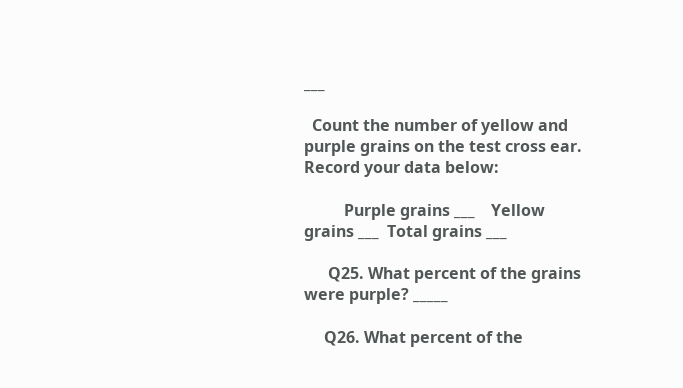___

  Count the number of yellow and purple grains on the test cross ear.  Record your data below:

          Purple grains ___    Yellow grains ___  Total grains ___

      Q25. What percent of the grains were purple? _____

     Q26. What percent of the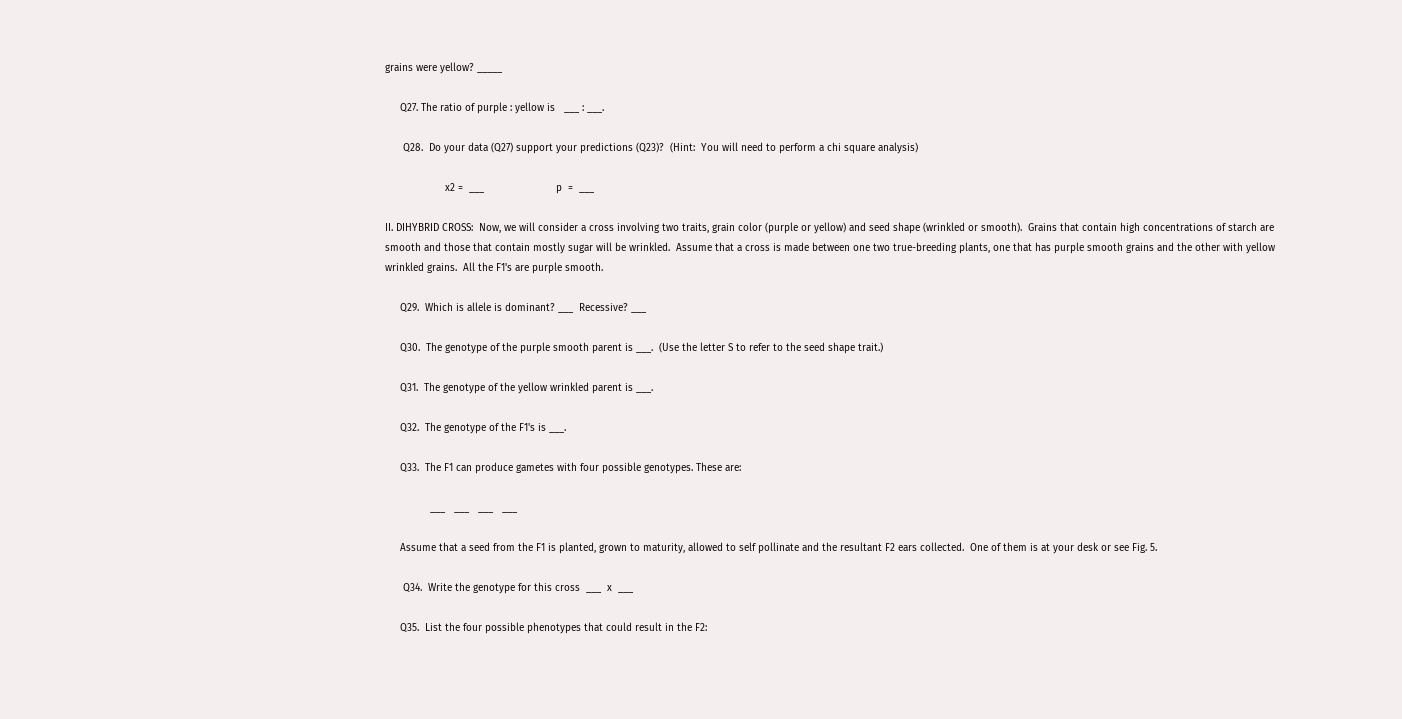grains were yellow? _____

     Q27. The ratio of purple : yellow is   ___ : ___.

      Q28.  Do your data (Q27) support your predictions (Q23)?  (Hint:  You will need to perform a chi square analysis)

                    x2 =  ___                        p  =  ___

II. DIHYBRID CROSS:  Now, we will consider a cross involving two traits, grain color (purple or yellow) and seed shape (wrinkled or smooth).  Grains that contain high concentrations of starch are smooth and those that contain mostly sugar will be wrinkled.  Assume that a cross is made between one two true-breeding plants, one that has purple smooth grains and the other with yellow wrinkled grains.  All the F1's are purple smooth.

     Q29.  Which is allele is dominant? ___  Recessive? ___

     Q30.  The genotype of the purple smooth parent is ___.  (Use the letter S to refer to the seed shape trait.)

     Q31.  The genotype of the yellow wrinkled parent is ___.

     Q32.  The genotype of the F1's is ___.

     Q33.  The F1 can produce gametes with four possible genotypes. These are:

               ___   ___   ___   ___

     Assume that a seed from the F1 is planted, grown to maturity, allowed to self pollinate and the resultant F2 ears collected.  One of them is at your desk or see Fig. 5.

      Q34.  Write the genotype for this cross  ___  x  ___

     Q35.  List the four possible phenotypes that could result in the F2: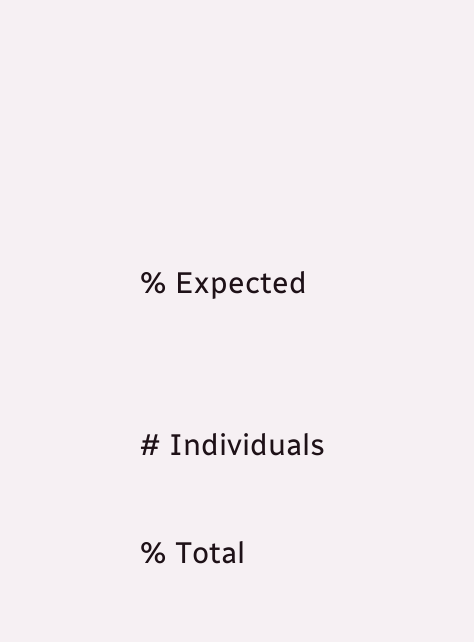% Expected


# Individuals

% Total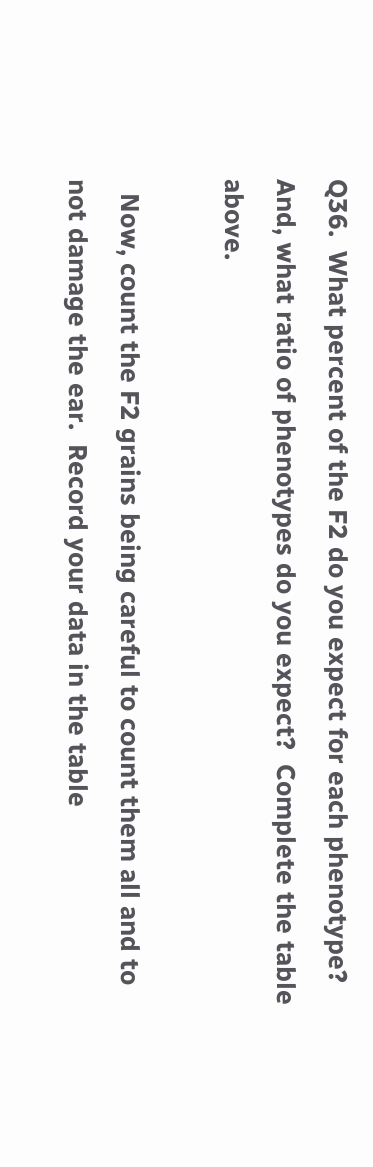Q36.  What percent of the F2 do you expect for each phenotype?  And, what ratio of phenotypes do you expect?  Complete the table above.

  Now, count the F2 grains being careful to count them all and to not damage the ear.  Record your data in the table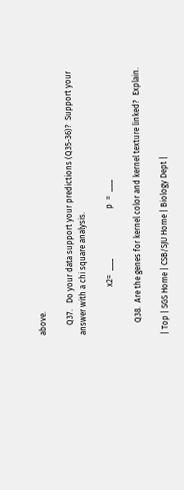above.

     Q37.   Do your data support your predictions (Q35-36)?  Support your answer with a chi square analysis.

                        x2=  ___                         p  =  ___

      Q38.  Are the genes for kernel color and kernel texture linked?  Explain.

| Top | SGS Home | CSB/SJU Home | Biology Dept |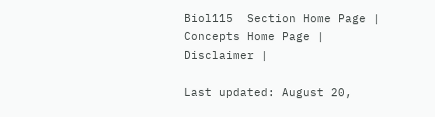Biol115  Section Home Page | Concepts Home Page | Disclaimer |

Last updated: August 20,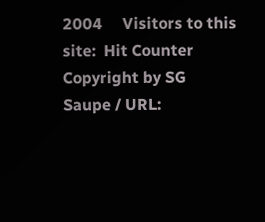2004     Visitors to this site:  Hit Counter
Copyright by SG Saupe / URL: